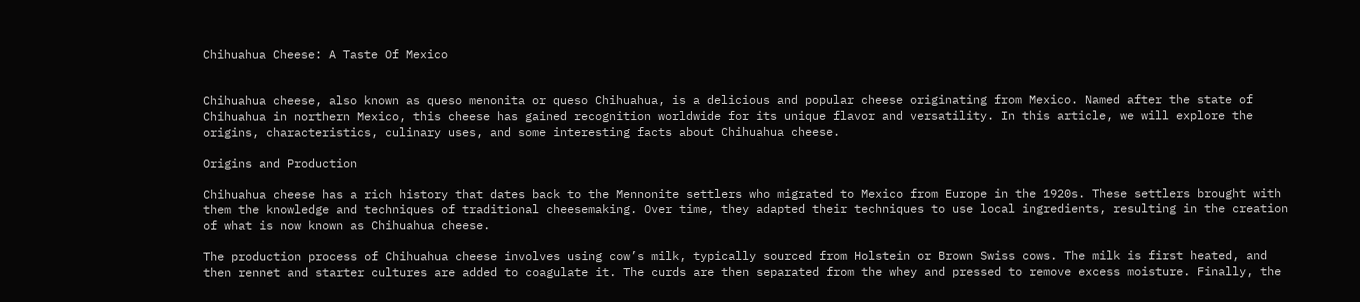Chihuahua Cheese: A Taste Of Mexico


Chihuahua cheese, also known as queso menonita or queso Chihuahua, is a delicious and popular cheese originating from Mexico. Named after the state of Chihuahua in northern Mexico, this cheese has gained recognition worldwide for its unique flavor and versatility. In this article, we will explore the origins, characteristics, culinary uses, and some interesting facts about Chihuahua cheese.

Origins and Production

Chihuahua cheese has a rich history that dates back to the Mennonite settlers who migrated to Mexico from Europe in the 1920s. These settlers brought with them the knowledge and techniques of traditional cheesemaking. Over time, they adapted their techniques to use local ingredients, resulting in the creation of what is now known as Chihuahua cheese.

The production process of Chihuahua cheese involves using cow’s milk, typically sourced from Holstein or Brown Swiss cows. The milk is first heated, and then rennet and starter cultures are added to coagulate it. The curds are then separated from the whey and pressed to remove excess moisture. Finally, the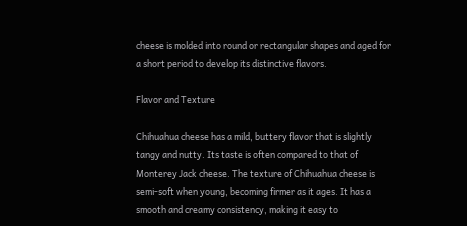cheese is molded into round or rectangular shapes and aged for a short period to develop its distinctive flavors.

Flavor and Texture

Chihuahua cheese has a mild, buttery flavor that is slightly tangy and nutty. Its taste is often compared to that of Monterey Jack cheese. The texture of Chihuahua cheese is semi-soft when young, becoming firmer as it ages. It has a smooth and creamy consistency, making it easy to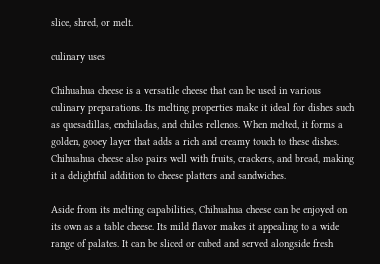slice, shred, or melt.

culinary uses

Chihuahua cheese is a versatile cheese that can be used in various culinary preparations. Its melting properties make it ideal for dishes such as quesadillas, enchiladas, and chiles rellenos. When melted, it forms a golden, gooey layer that adds a rich and creamy touch to these dishes. Chihuahua cheese also pairs well with fruits, crackers, and bread, making it a delightful addition to cheese platters and sandwiches.

Aside from its melting capabilities, Chihuahua cheese can be enjoyed on its own as a table cheese. Its mild flavor makes it appealing to a wide range of palates. It can be sliced or cubed and served alongside fresh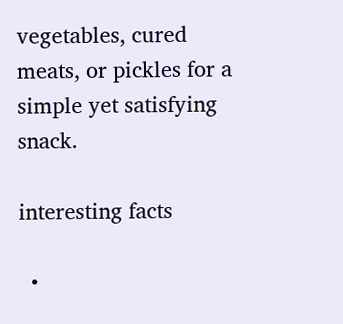vegetables, cured meats, or pickles for a simple yet satisfying snack.

interesting facts

  •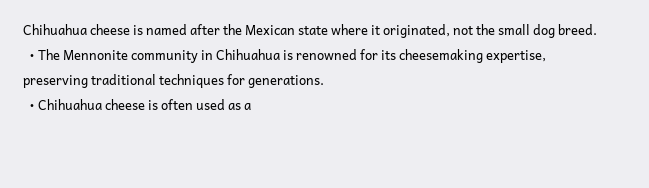Chihuahua cheese is named after the Mexican state where it originated, not the small dog breed.
  • The Mennonite community in Chihuahua is renowned for its cheesemaking expertise, preserving traditional techniques for generations.
  • Chihuahua cheese is often used as a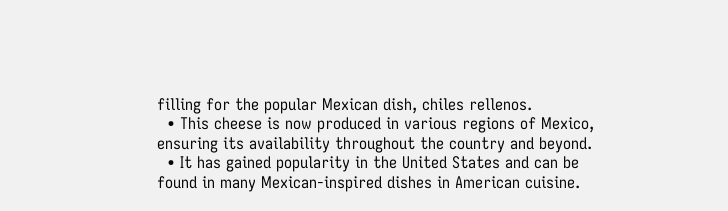filling for the popular Mexican dish, chiles rellenos.
  • This cheese is now produced in various regions of Mexico, ensuring its availability throughout the country and beyond.
  • It has gained popularity in the United States and can be found in many Mexican-inspired dishes in American cuisine.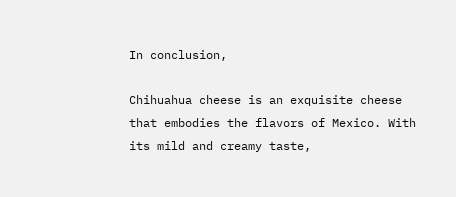In conclusion,

Chihuahua cheese is an exquisite cheese that embodies the flavors of Mexico. With its mild and creamy taste,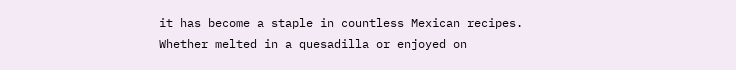it has become a staple in countless Mexican recipes. Whether melted in a quesadilla or enjoyed on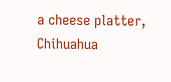a cheese platter, Chihuahua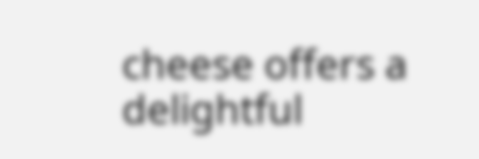cheese offers a delightful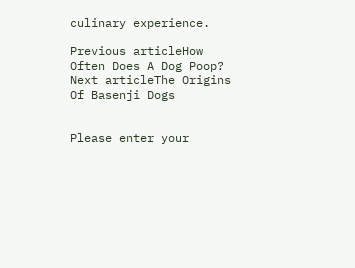culinary experience.

Previous articleHow Often Does A Dog Poop?
Next articleThe Origins Of Basenji Dogs


Please enter your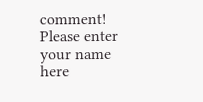comment!
Please enter your name here